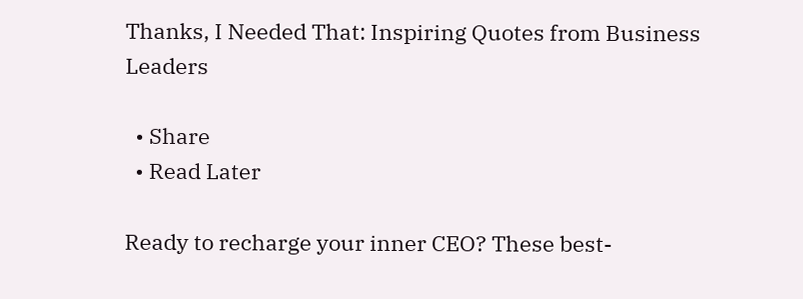Thanks, I Needed That: Inspiring Quotes from Business Leaders

  • Share
  • Read Later

Ready to recharge your inner CEO? These best-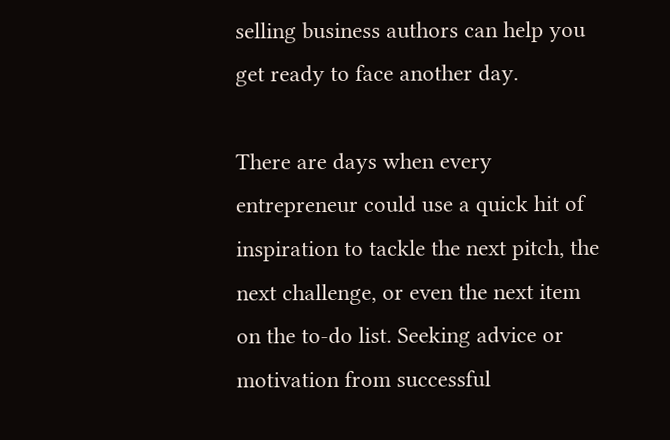selling business authors can help you get ready to face another day.

There are days when every entrepreneur could use a quick hit of inspiration to tackle the next pitch, the next challenge, or even the next item on the to-do list. Seeking advice or motivation from successful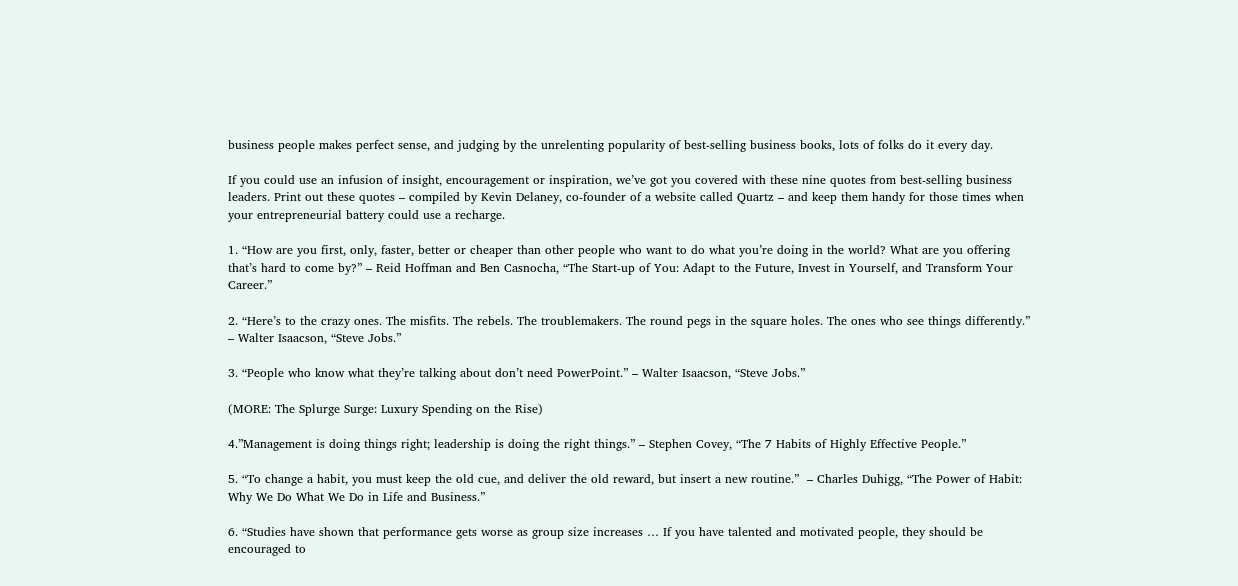business people makes perfect sense, and judging by the unrelenting popularity of best-selling business books, lots of folks do it every day.

If you could use an infusion of insight, encouragement or inspiration, we’ve got you covered with these nine quotes from best-selling business leaders. Print out these quotes – compiled by Kevin Delaney, co-founder of a website called Quartz – and keep them handy for those times when your entrepreneurial battery could use a recharge.

1. “How are you first, only, faster, better or cheaper than other people who want to do what you’re doing in the world? What are you offering that’s hard to come by?” – Reid Hoffman and Ben Casnocha, “The Start-up of You: Adapt to the Future, Invest in Yourself, and Transform Your Career.”

2. “Here’s to the crazy ones. The misfits. The rebels. The troublemakers. The round pegs in the square holes. The ones who see things differently.” – Walter Isaacson, “Steve Jobs.”

3. “People who know what they’re talking about don’t need PowerPoint.” – Walter Isaacson, “Steve Jobs.”

(MORE: The Splurge Surge: Luxury Spending on the Rise)

4.”Management is doing things right; leadership is doing the right things.” – Stephen Covey, “The 7 Habits of Highly Effective People.”

5. “To change a habit, you must keep the old cue, and deliver the old reward, but insert a new routine.”  – Charles Duhigg, “The Power of Habit: Why We Do What We Do in Life and Business.”

6. “Studies have shown that performance gets worse as group size increases … If you have talented and motivated people, they should be encouraged to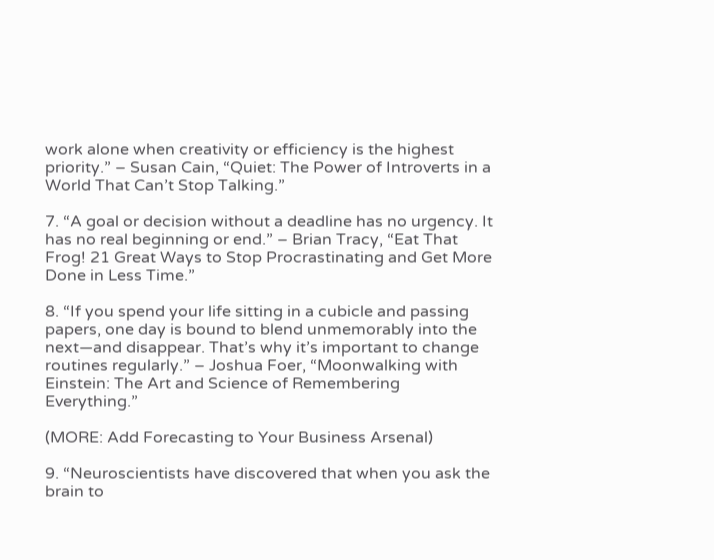work alone when creativity or efficiency is the highest priority.” – Susan Cain, “Quiet: The Power of Introverts in a World That Can’t Stop Talking.”

7. “A goal or decision without a deadline has no urgency. It has no real beginning or end.” – Brian Tracy, “Eat That Frog! 21 Great Ways to Stop Procrastinating and Get More Done in Less Time.”

8. “If you spend your life sitting in a cubicle and passing papers, one day is bound to blend unmemorably into the next—and disappear. That’s why it’s important to change routines regularly.” – Joshua Foer, “Moonwalking with Einstein: The Art and Science of Remembering Everything.”

(MORE: Add Forecasting to Your Business Arsenal)

9. “Neuroscientists have discovered that when you ask the brain to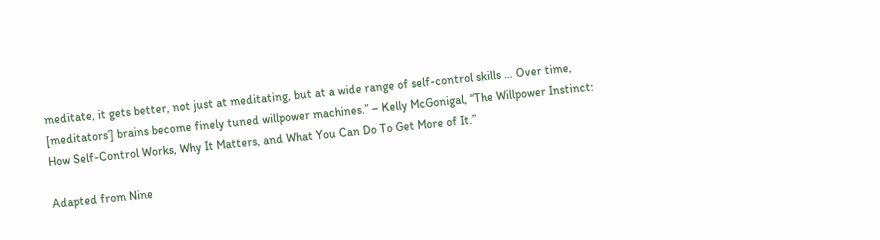meditate, it gets better, not just at meditating, but at a wide range of self-control skills … Over time, [meditators’] brains become finely tuned willpower machines.” – Kelly McGonigal, “The Willpower Instinct: How Self-Control Works, Why It Matters, and What You Can Do To Get More of It.”

Adapted from Nine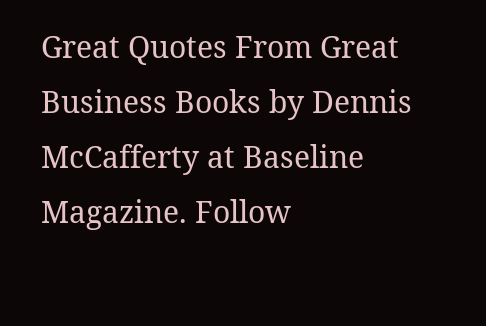Great Quotes From Great Business Books by Dennis McCafferty at Baseline Magazine. Follow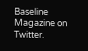Baseline Magazine on Twitter.